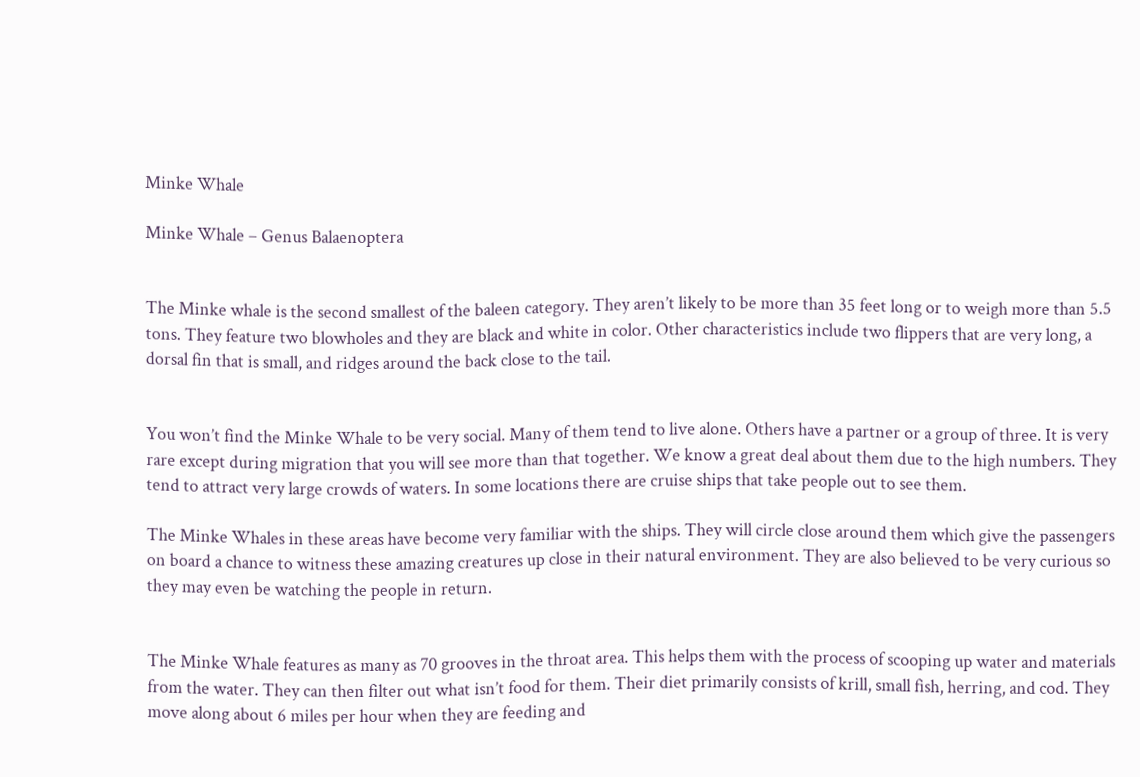Minke Whale

Minke Whale – Genus Balaenoptera


The Minke whale is the second smallest of the baleen category. They aren’t likely to be more than 35 feet long or to weigh more than 5.5 tons. They feature two blowholes and they are black and white in color. Other characteristics include two flippers that are very long, a dorsal fin that is small, and ridges around the back close to the tail.


You won’t find the Minke Whale to be very social. Many of them tend to live alone. Others have a partner or a group of three. It is very rare except during migration that you will see more than that together. We know a great deal about them due to the high numbers. They tend to attract very large crowds of waters. In some locations there are cruise ships that take people out to see them.

The Minke Whales in these areas have become very familiar with the ships. They will circle close around them which give the passengers on board a chance to witness these amazing creatures up close in their natural environment. They are also believed to be very curious so they may even be watching the people in return.


The Minke Whale features as many as 70 grooves in the throat area. This helps them with the process of scooping up water and materials from the water. They can then filter out what isn’t food for them. Their diet primarily consists of krill, small fish, herring, and cod. They move along about 6 miles per hour when they are feeding and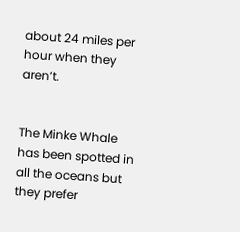about 24 miles per hour when they aren’t.


The Minke Whale has been spotted in all the oceans but they prefer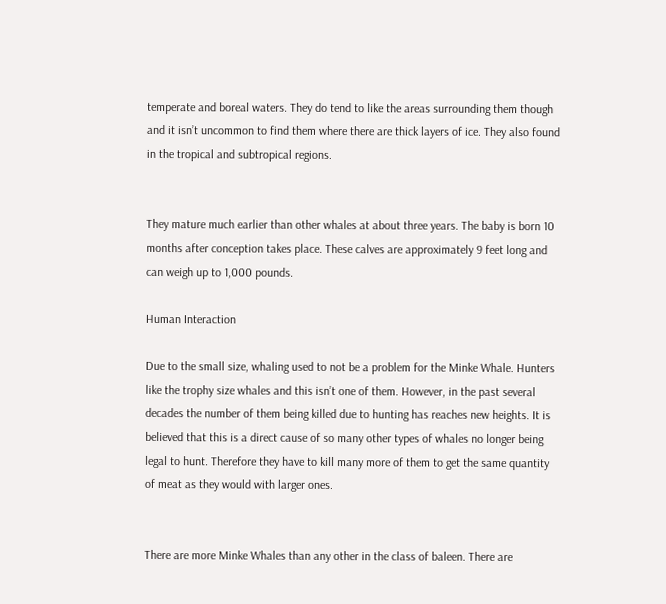temperate and boreal waters. They do tend to like the areas surrounding them though and it isn’t uncommon to find them where there are thick layers of ice. They also found in the tropical and subtropical regions.


They mature much earlier than other whales at about three years. The baby is born 10 months after conception takes place. These calves are approximately 9 feet long and can weigh up to 1,000 pounds.

Human Interaction

Due to the small size, whaling used to not be a problem for the Minke Whale. Hunters like the trophy size whales and this isn’t one of them. However, in the past several decades the number of them being killed due to hunting has reaches new heights. It is believed that this is a direct cause of so many other types of whales no longer being legal to hunt. Therefore they have to kill many more of them to get the same quantity of meat as they would with larger ones.


There are more Minke Whales than any other in the class of baleen. There are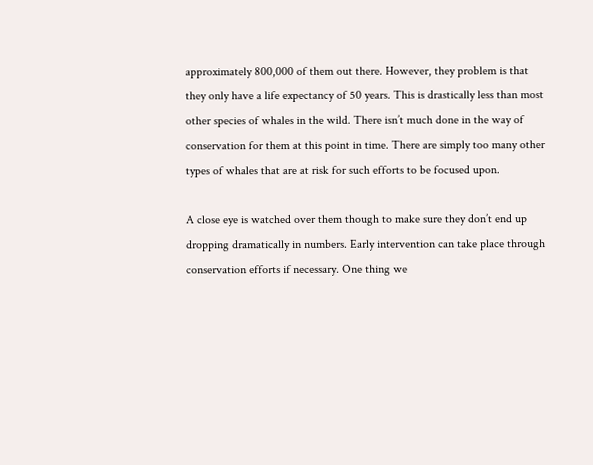approximately 800,000 of them out there. However, they problem is that they only have a life expectancy of 50 years. This is drastically less than most other species of whales in the wild. There isn’t much done in the way of conservation for them at this point in time. There are simply too many other types of whales that are at risk for such efforts to be focused upon.

A close eye is watched over them though to make sure they don’t end up dropping dramatically in numbers. Early intervention can take place through conservation efforts if necessary. One thing we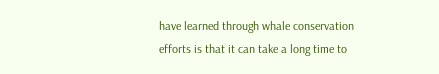have learned through whale conservation efforts is that it can take a long time to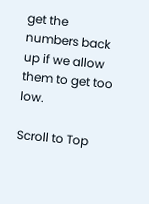get the numbers back up if we allow them to get too low.

Scroll to Top